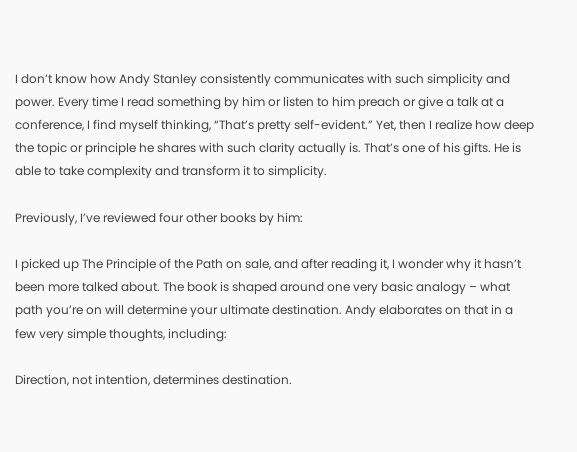I don’t know how Andy Stanley consistently communicates with such simplicity and power. Every time I read something by him or listen to him preach or give a talk at a conference, I find myself thinking, “That’s pretty self-evident.” Yet, then I realize how deep the topic or principle he shares with such clarity actually is. That’s one of his gifts. He is able to take complexity and transform it to simplicity.

Previously, I’ve reviewed four other books by him:

I picked up The Principle of the Path on sale, and after reading it, I wonder why it hasn’t been more talked about. The book is shaped around one very basic analogy – what path you’re on will determine your ultimate destination. Andy elaborates on that in a few very simple thoughts, including:

Direction, not intention, determines destination.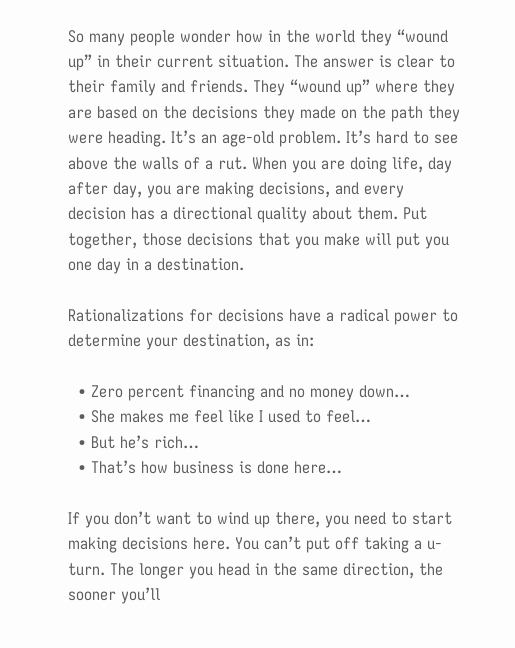So many people wonder how in the world they “wound up” in their current situation. The answer is clear to their family and friends. They “wound up” where they are based on the decisions they made on the path they were heading. It’s an age-old problem. It’s hard to see above the walls of a rut. When you are doing life, day after day, you are making decisions, and every decision has a directional quality about them. Put together, those decisions that you make will put you one day in a destination.

Rationalizations for decisions have a radical power to determine your destination, as in:

  • Zero percent financing and no money down…
  • She makes me feel like I used to feel…
  • But he’s rich…
  • That’s how business is done here…

If you don’t want to wind up there, you need to start making decisions here. You can’t put off taking a u-turn. The longer you head in the same direction, the sooner you’ll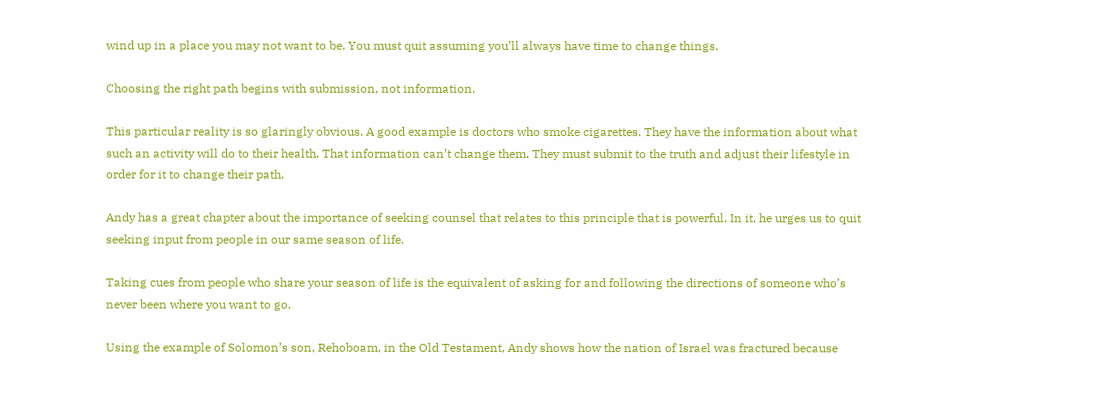wind up in a place you may not want to be. You must quit assuming you’ll always have time to change things.

Choosing the right path begins with submission, not information.

This particular reality is so glaringly obvious. A good example is doctors who smoke cigarettes. They have the information about what such an activity will do to their health. That information can’t change them. They must submit to the truth and adjust their lifestyle in order for it to change their path.

Andy has a great chapter about the importance of seeking counsel that relates to this principle that is powerful. In it, he urges us to quit seeking input from people in our same season of life.

Taking cues from people who share your season of life is the equivalent of asking for and following the directions of someone who’s never been where you want to go.

Using the example of Solomon’s son, Rehoboam, in the Old Testament, Andy shows how the nation of Israel was fractured because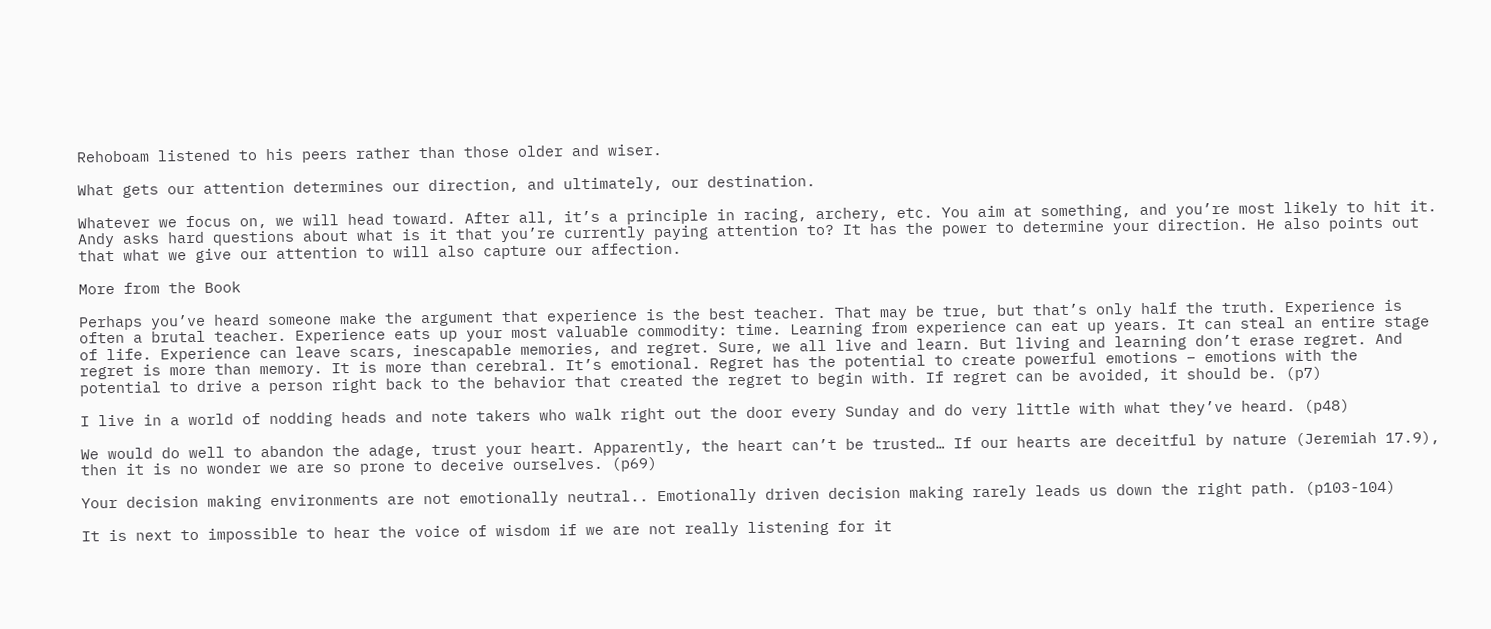Rehoboam listened to his peers rather than those older and wiser.

What gets our attention determines our direction, and ultimately, our destination.

Whatever we focus on, we will head toward. After all, it’s a principle in racing, archery, etc. You aim at something, and you’re most likely to hit it. Andy asks hard questions about what is it that you’re currently paying attention to? It has the power to determine your direction. He also points out that what we give our attention to will also capture our affection.

More from the Book

Perhaps you’ve heard someone make the argument that experience is the best teacher. That may be true, but that’s only half the truth. Experience is often a brutal teacher. Experience eats up your most valuable commodity: time. Learning from experience can eat up years. It can steal an entire stage of life. Experience can leave scars, inescapable memories, and regret. Sure, we all live and learn. But living and learning don’t erase regret. And regret is more than memory. It is more than cerebral. It’s emotional. Regret has the potential to create powerful emotions – emotions with the potential to drive a person right back to the behavior that created the regret to begin with. If regret can be avoided, it should be. (p7)

I live in a world of nodding heads and note takers who walk right out the door every Sunday and do very little with what they’ve heard. (p48)

We would do well to abandon the adage, trust your heart. Apparently, the heart can’t be trusted… If our hearts are deceitful by nature (Jeremiah 17.9), then it is no wonder we are so prone to deceive ourselves. (p69)

Your decision making environments are not emotionally neutral.. Emotionally driven decision making rarely leads us down the right path. (p103-104)

It is next to impossible to hear the voice of wisdom if we are not really listening for it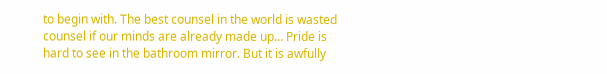to begin with. The best counsel in the world is wasted counsel if our minds are already made up… Pride is hard to see in the bathroom mirror. But it is awfully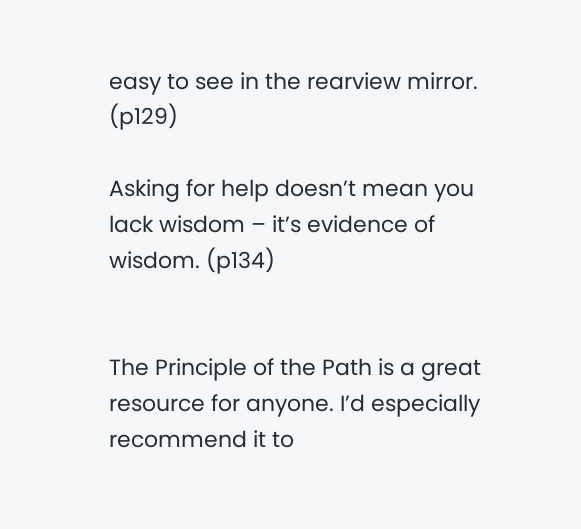easy to see in the rearview mirror. (p129)

Asking for help doesn’t mean you lack wisdom – it’s evidence of wisdom. (p134)


The Principle of the Path is a great resource for anyone. I’d especially recommend it to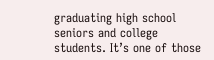graduating high school seniors and college students. It’s one of those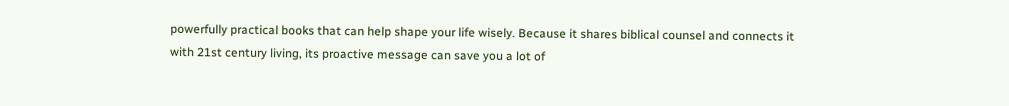powerfully practical books that can help shape your life wisely. Because it shares biblical counsel and connects it with 21st century living, its proactive message can save you a lot of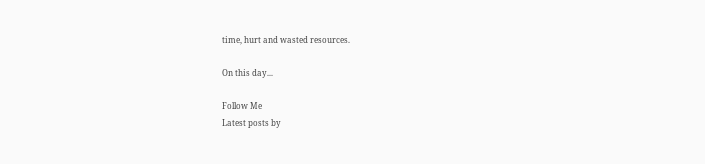time, hurt and wasted resources.

On this day...

Follow Me
Latest posts by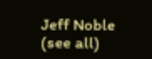Jeff Noble (see all)